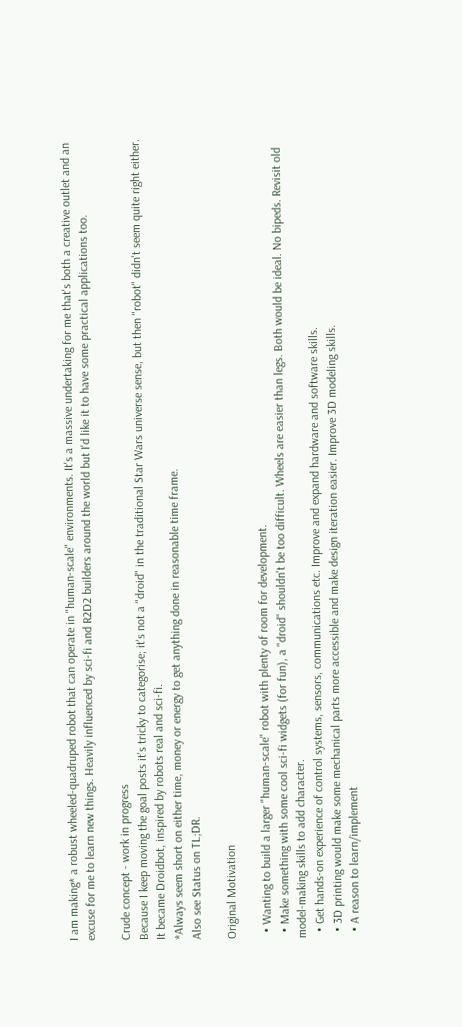I am making* a robust wheeled-quadruped robot that can operate in "human-scale" environments. It's a massive undertaking for me that's both a creative outlet and an excuse for me to learn new things. Heavily influenced by sci-fi and R2D2 builders around the world but I'd like it to have some practical applications too.

Crude concept - work in progress
Because I keep moving the goal posts it's tricky to categorise; it's not a "droid" in the traditional Star Wars universe sense, but then "robot" didn't seem quite right either. It became Droidbot, inspired by robots real and sci-fi.
*Always seem short on either time, money or energy to get anything done in reasonable time frame.
Also see Status on TL;DR.

Original Motivation

  • Wanting to build a larger "human-scale" robot with plenty of room for development.
  • Make something with some cool sci-fi widgets (for fun), a "droid" shouldn't be too difficult. Wheels are easier than legs. Both would be ideal. No bipeds. Revisit old model-making skills to add character.
  • Get hands-on experience of control systems, sensors, communications etc. Improve and expand hardware and software skills.
  • 3D printing would make some mechanical parts more accessible and make design iteration easier. Improve 3D modeling skills.
  • A reason to learn/implement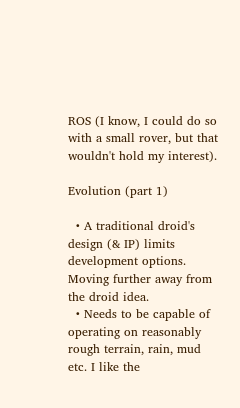ROS (I know, I could do so with a small rover, but that wouldn't hold my interest).

Evolution (part 1)

  • A traditional droid's design (& IP) limits development options. Moving further away from the droid idea.
  • Needs to be capable of operating on reasonably rough terrain, rain, mud etc. I like the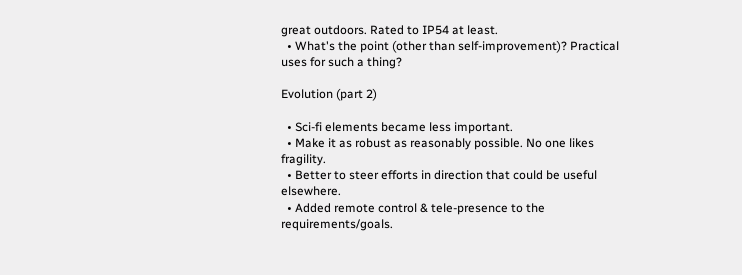great outdoors. Rated to IP54 at least.
  • What's the point (other than self-improvement)? Practical uses for such a thing?

Evolution (part 2)

  • Sci-fi elements became less important.
  • Make it as robust as reasonably possible. No one likes fragility.
  • Better to steer efforts in direction that could be useful elsewhere.
  • Added remote control & tele-presence to the requirements/goals.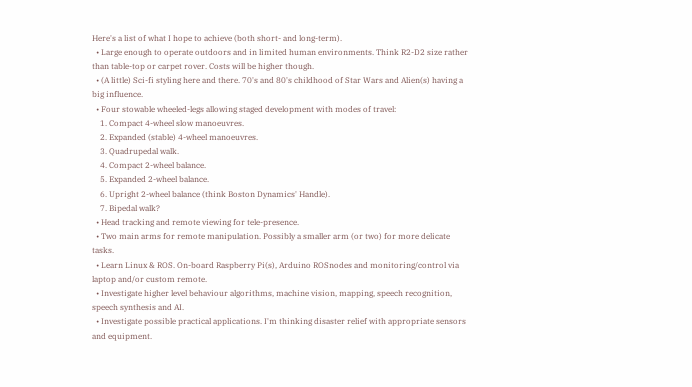Here's a list of what I hope to achieve (both short- and long-term).
  • Large enough to operate outdoors and in limited human environments. Think R2-D2 size rather than table-top or carpet rover. Costs will be higher though.
  • (A little) Sci-fi styling here and there. 70's and 80's childhood of Star Wars and Alien(s) having a big influence.
  • Four stowable wheeled-legs allowing staged development with modes of travel:
    1. Compact 4-wheel slow manoeuvres.
    2. Expanded (stable) 4-wheel manoeuvres.
    3. Quadrupedal walk.
    4. Compact 2-wheel balance.
    5. Expanded 2-wheel balance.
    6. Upright 2-wheel balance (think Boston Dynamics' Handle).
    7. Bipedal walk?
  • Head tracking and remote viewing for tele-presence.
  • Two main arms for remote manipulation. Possibly a smaller arm (or two) for more delicate tasks.
  • Learn Linux & ROS. On-board Raspberry Pi(s), Arduino ROSnodes and monitoring/control via laptop and/or custom remote.
  • Investigate higher level behaviour algorithms, machine vision, mapping, speech recognition, speech synthesis and AI.
  • Investigate possible practical applications. I'm thinking disaster relief with appropriate sensors and equipment.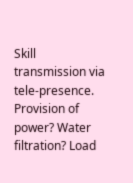Skill transmission via tele-presence. Provision of power? Water filtration? Load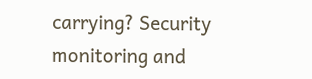carrying? Security monitoring and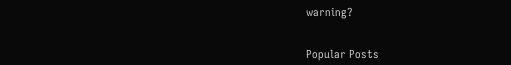warning?


Popular Posts